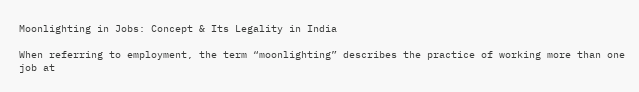Moonlighting in Jobs: Concept & Its Legality in India

When referring to employment, the term “moonlighting” describes the practice of working more than one job at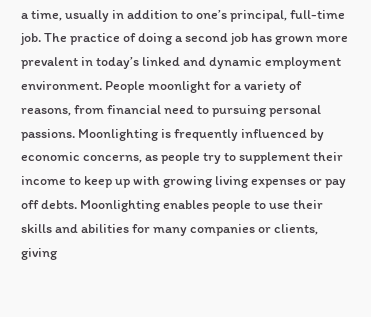a time, usually in addition to one’s principal, full-time job. The practice of doing a second job has grown more prevalent in today’s linked and dynamic employment environment. People moonlight for a variety of reasons, from financial need to pursuing personal passions. Moonlighting is frequently influenced by economic concerns, as people try to supplement their income to keep up with growing living expenses or pay off debts. Moonlighting enables people to use their skills and abilities for many companies or clients, giving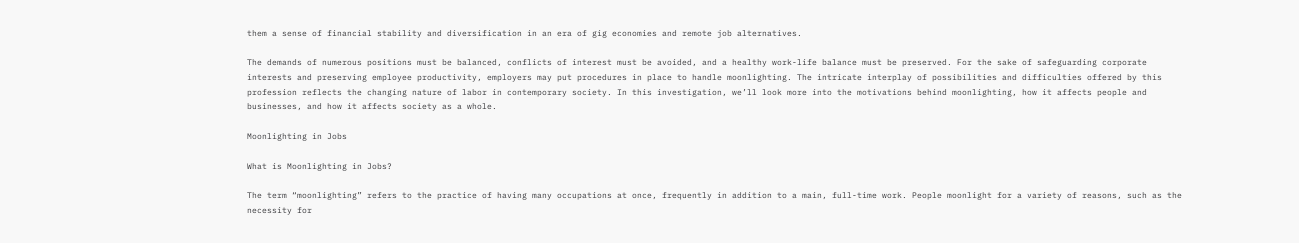them a sense of financial stability and diversification in an era of gig economies and remote job alternatives.

The demands of numerous positions must be balanced, conflicts of interest must be avoided, and a healthy work-life balance must be preserved. For the sake of safeguarding corporate interests and preserving employee productivity, employers may put procedures in place to handle moonlighting. The intricate interplay of possibilities and difficulties offered by this profession reflects the changing nature of labor in contemporary society. In this investigation, we’ll look more into the motivations behind moonlighting, how it affects people and businesses, and how it affects society as a whole.

Moonlighting in Jobs

What is Moonlighting in Jobs?

The term “moonlighting” refers to the practice of having many occupations at once, frequently in addition to a main, full-time work. People moonlight for a variety of reasons, such as the necessity for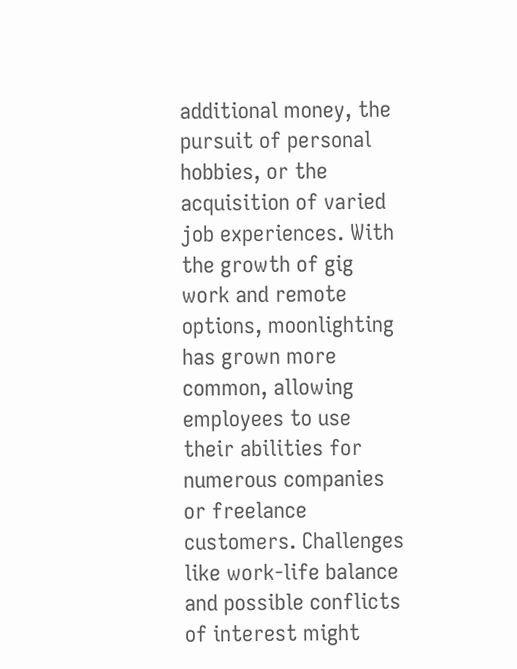additional money, the pursuit of personal hobbies, or the acquisition of varied job experiences. With the growth of gig work and remote options, moonlighting has grown more common, allowing employees to use their abilities for numerous companies or freelance customers. Challenges like work-life balance and possible conflicts of interest might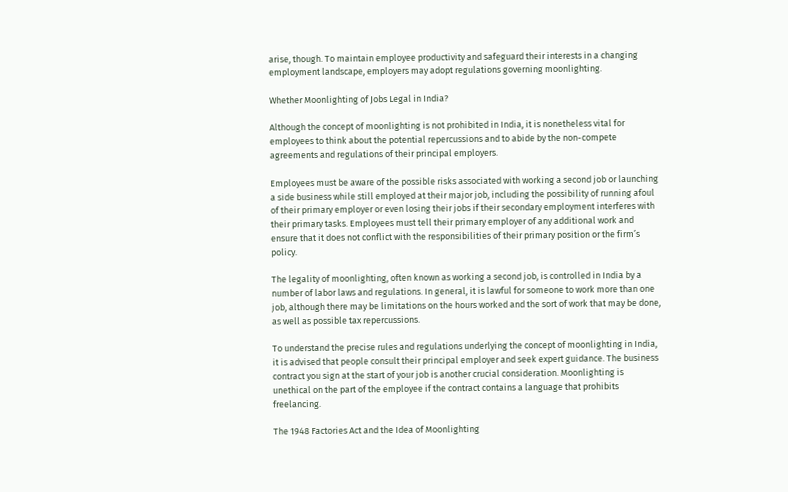arise, though. To maintain employee productivity and safeguard their interests in a changing employment landscape, employers may adopt regulations governing moonlighting.

Whether Moonlighting of Jobs Legal in India?

Although the concept of moonlighting is not prohibited in India, it is nonetheless vital for employees to think about the potential repercussions and to abide by the non-compete agreements and regulations of their principal employers.

Employees must be aware of the possible risks associated with working a second job or launching a side business while still employed at their major job, including the possibility of running afoul of their primary employer or even losing their jobs if their secondary employment interferes with their primary tasks. Employees must tell their primary employer of any additional work and ensure that it does not conflict with the responsibilities of their primary position or the firm’s policy.

The legality of moonlighting, often known as working a second job, is controlled in India by a number of labor laws and regulations. In general, it is lawful for someone to work more than one job, although there may be limitations on the hours worked and the sort of work that may be done, as well as possible tax repercussions.

To understand the precise rules and regulations underlying the concept of moonlighting in India, it is advised that people consult their principal employer and seek expert guidance. The business contract you sign at the start of your job is another crucial consideration. Moonlighting is unethical on the part of the employee if the contract contains a language that prohibits freelancing.

The 1948 Factories Act and the Idea of Moonlighting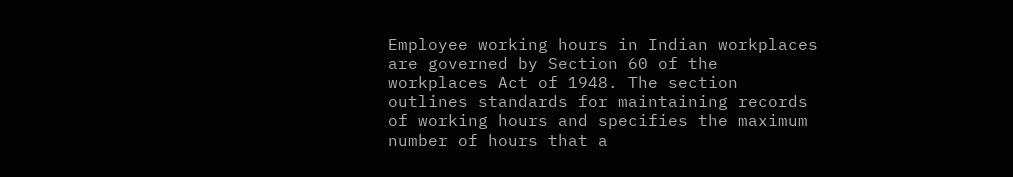Employee working hours in Indian workplaces are governed by Section 60 of the workplaces Act of 1948. The section outlines standards for maintaining records of working hours and specifies the maximum number of hours that a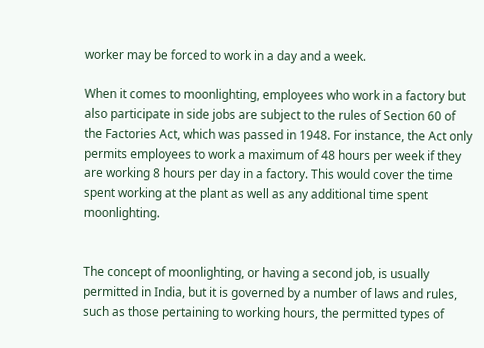worker may be forced to work in a day and a week.

When it comes to moonlighting, employees who work in a factory but also participate in side jobs are subject to the rules of Section 60 of the Factories Act, which was passed in 1948. For instance, the Act only permits employees to work a maximum of 48 hours per week if they are working 8 hours per day in a factory. This would cover the time spent working at the plant as well as any additional time spent moonlighting.


The concept of moonlighting, or having a second job, is usually permitted in India, but it is governed by a number of laws and rules, such as those pertaining to working hours, the permitted types of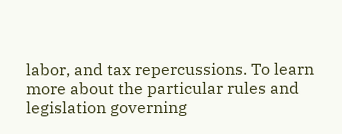labor, and tax repercussions. To learn more about the particular rules and legislation governing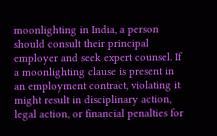moonlighting in India, a person should consult their principal employer and seek expert counsel. If a moonlighting clause is present in an employment contract, violating it might result in disciplinary action, legal action, or financial penalties for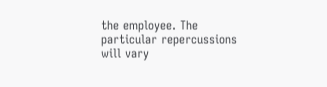the employee. The particular repercussions will vary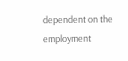dependent on the employment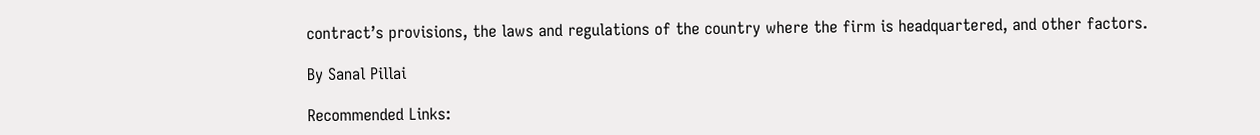contract’s provisions, the laws and regulations of the country where the firm is headquartered, and other factors.

By Sanal Pillai

Recommended Links: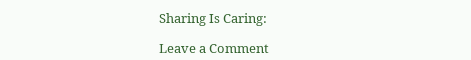Sharing Is Caring:

Leave a Comment